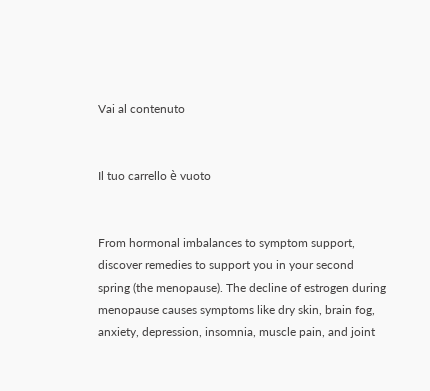Vai al contenuto


Il tuo carrello è vuoto


From hormonal imbalances to symptom support, discover remedies to support you in your second spring (the menopause). The decline of estrogen during menopause causes symptoms like dry skin, brain fog, anxiety, depression, insomnia, muscle pain, and joint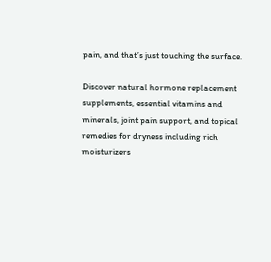pain, and that’s just touching the surface.

Discover natural hormone replacement supplements, essential vitamins and minerals, joint pain support, and topical remedies for dryness including rich moisturizers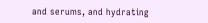and serums, and hydrating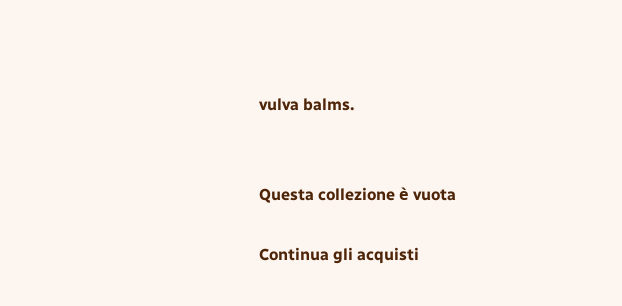vulva balms.


Questa collezione è vuota

Continua gli acquisti